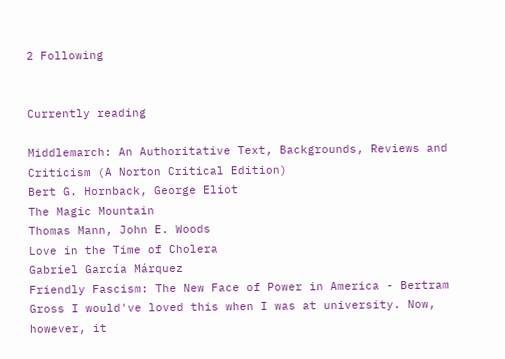2 Following


Currently reading

Middlemarch: An Authoritative Text, Backgrounds, Reviews and Criticism (A Norton Critical Edition)
Bert G. Hornback, George Eliot
The Magic Mountain
Thomas Mann, John E. Woods
Love in the Time of Cholera
Gabriel García Márquez
Friendly Fascism: The New Face of Power in America - Bertram Gross I would've loved this when I was at university. Now, however, it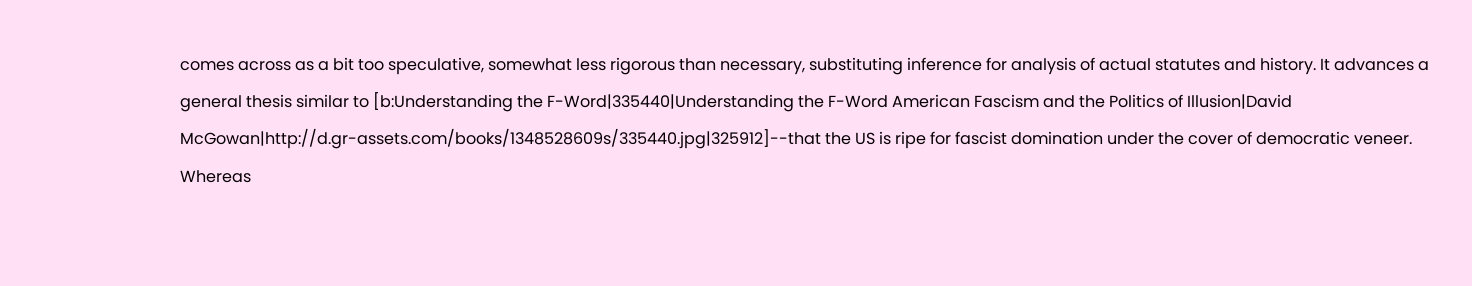comes across as a bit too speculative, somewhat less rigorous than necessary, substituting inference for analysis of actual statutes and history. It advances a general thesis similar to [b:Understanding the F-Word|335440|Understanding the F-Word American Fascism and the Politics of Illusion|David McGowan|http://d.gr-assets.com/books/1348528609s/335440.jpg|325912]--that the US is ripe for fascist domination under the cover of democratic veneer. Whereas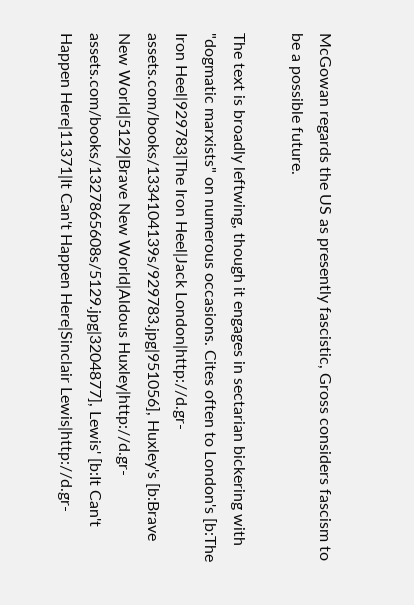McGowan regards the US as presently fascistic, Gross considers fascism to be a possible future.

The text is broadly leftwing, though it engages in sectarian bickering with "dogmatic marxists" on numerous occasions. Cites often to London's [b:The Iron Heel|929783|The Iron Heel|Jack London|http://d.gr-assets.com/books/1334104139s/929783.jpg|951056], Huxley's [b:Brave New World|5129|Brave New World|Aldous Huxley|http://d.gr-assets.com/books/1327865608s/5129.jpg|3204877], Lewis' [b:It Can't Happen Here|11371|It Can't Happen Here|Sinclair Lewis|http://d.gr-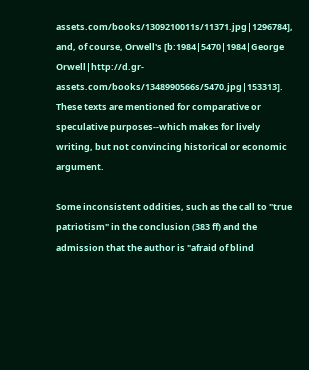assets.com/books/1309210011s/11371.jpg|1296784], and, of course, Orwell's [b:1984|5470|1984|George Orwell|http://d.gr-assets.com/books/1348990566s/5470.jpg|153313]. These texts are mentioned for comparative or speculative purposes--which makes for lively writing, but not convincing historical or economic argument.

Some inconsistent oddities, such as the call to "true patriotism" in the conclusion (383 ff) and the admission that the author is "afraid of blind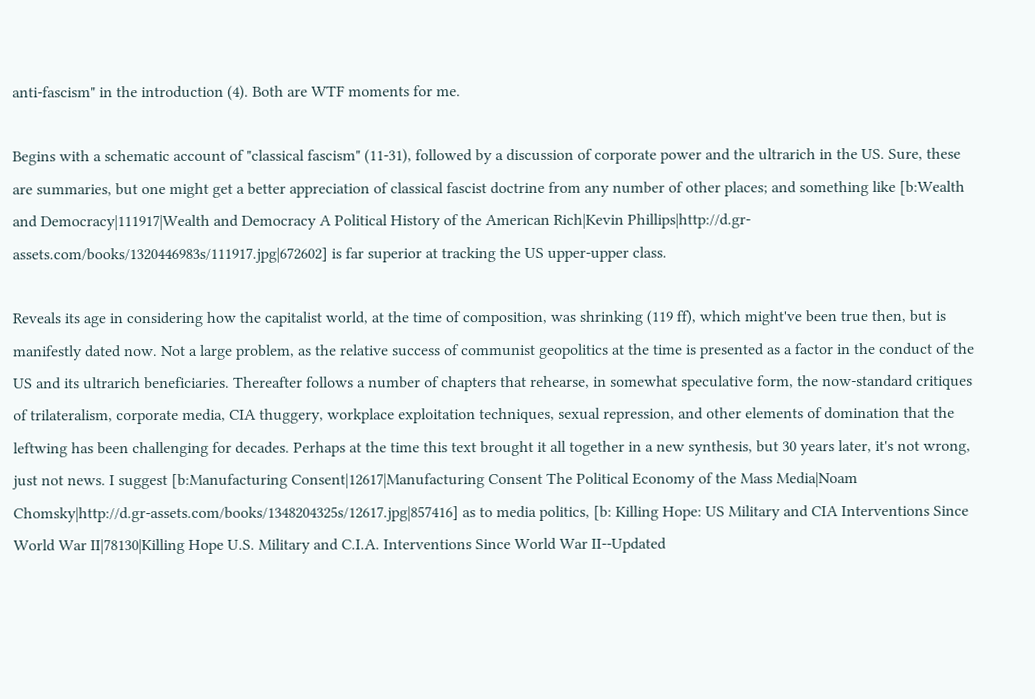anti-fascism" in the introduction (4). Both are WTF moments for me.

Begins with a schematic account of "classical fascism" (11-31), followed by a discussion of corporate power and the ultrarich in the US. Sure, these are summaries, but one might get a better appreciation of classical fascist doctrine from any number of other places; and something like [b:Wealth and Democracy|111917|Wealth and Democracy A Political History of the American Rich|Kevin Phillips|http://d.gr-assets.com/books/1320446983s/111917.jpg|672602] is far superior at tracking the US upper-upper class.

Reveals its age in considering how the capitalist world, at the time of composition, was shrinking (119 ff), which might've been true then, but is manifestly dated now. Not a large problem, as the relative success of communist geopolitics at the time is presented as a factor in the conduct of the US and its ultrarich beneficiaries. Thereafter follows a number of chapters that rehearse, in somewhat speculative form, the now-standard critiques of trilateralism, corporate media, CIA thuggery, workplace exploitation techniques, sexual repression, and other elements of domination that the leftwing has been challenging for decades. Perhaps at the time this text brought it all together in a new synthesis, but 30 years later, it's not wrong, just not news. I suggest [b:Manufacturing Consent|12617|Manufacturing Consent The Political Economy of the Mass Media|Noam Chomsky|http://d.gr-assets.com/books/1348204325s/12617.jpg|857416] as to media politics, [b: Killing Hope: US Military and CIA Interventions Since World War II|78130|Killing Hope U.S. Military and C.I.A. Interventions Since World War II--Updated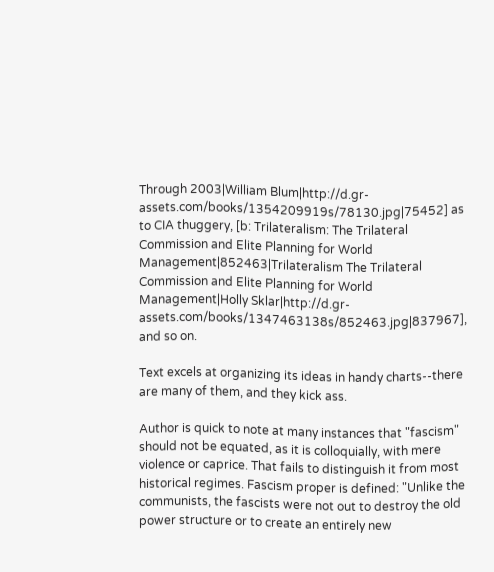Through 2003|William Blum|http://d.gr-assets.com/books/1354209919s/78130.jpg|75452] as to CIA thuggery, [b: Trilateralism: The Trilateral Commission and Elite Planning for World Management|852463|Trilateralism The Trilateral Commission and Elite Planning for World Management|Holly Sklar|http://d.gr-assets.com/books/1347463138s/852463.jpg|837967], and so on.

Text excels at organizing its ideas in handy charts--there are many of them, and they kick ass.

Author is quick to note at many instances that "fascism" should not be equated, as it is colloquially, with mere violence or caprice. That fails to distinguish it from most historical regimes. Fascism proper is defined: "Unlike the communists, the fascists were not out to destroy the old power structure or to create an entirely new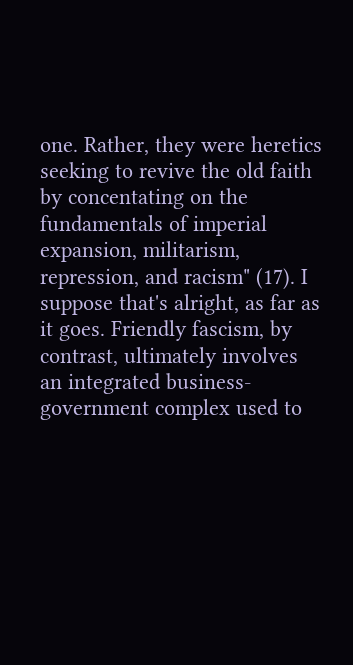one. Rather, they were heretics seeking to revive the old faith by concentating on the fundamentals of imperial expansion, militarism, repression, and racism" (17). I suppose that's alright, as far as it goes. Friendly fascism, by contrast, ultimately involves an integrated business-government complex used to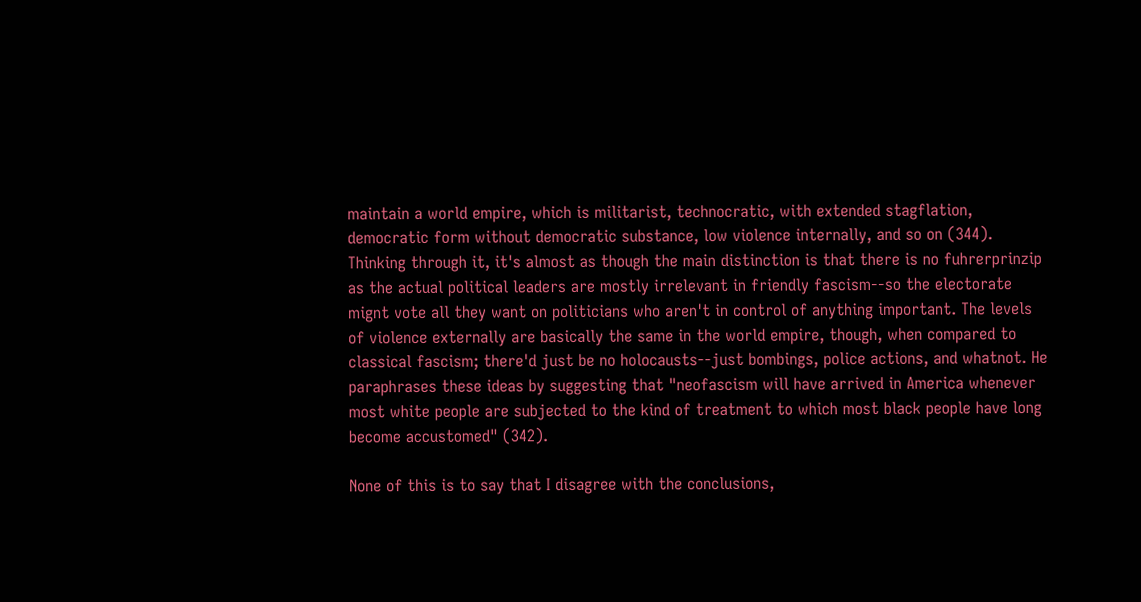maintain a world empire, which is militarist, technocratic, with extended stagflation, democratic form without democratic substance, low violence internally, and so on (344). Thinking through it, it's almost as though the main distinction is that there is no fuhrerprinzip as the actual political leaders are mostly irrelevant in friendly fascism--so the electorate mignt vote all they want on politicians who aren't in control of anything important. The levels of violence externally are basically the same in the world empire, though, when compared to classical fascism; there'd just be no holocausts--just bombings, police actions, and whatnot. He paraphrases these ideas by suggesting that "neofascism will have arrived in America whenever most white people are subjected to the kind of treatment to which most black people have long become accustomed" (342).

None of this is to say that I disagree with the conclusions,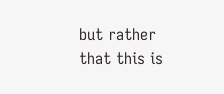but rather that this is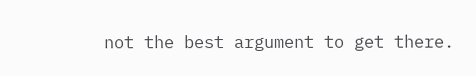not the best argument to get there.